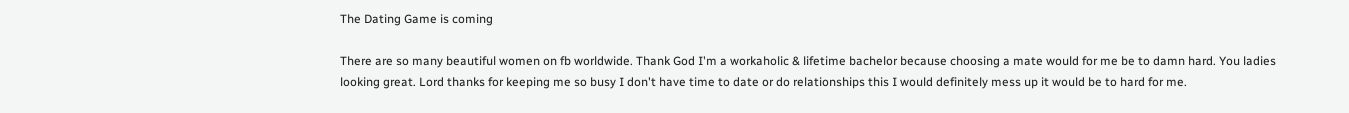The Dating Game is coming

There are so many beautiful women on fb worldwide. Thank God I'm a workaholic & lifetime bachelor because choosing a mate would for me be to damn hard. You ladies looking great. Lord thanks for keeping me so busy I don't have time to date or do relationships this I would definitely mess up it would be to hard for me.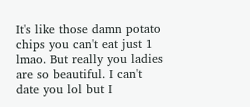It's like those damn potato chips you can't eat just 1 lmao. But really you ladies are so beautiful. I can't date you lol but I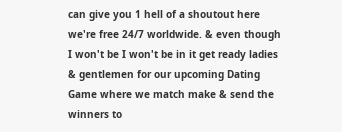can give you 1 hell of a shoutout here we're free 24/7 worldwide. & even though I won't be I won't be in it get ready ladies & gentlemen for our upcoming Dating Game where we match make & send the winners to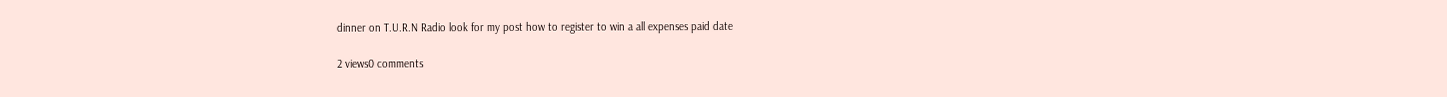dinner on T.U.R.N Radio look for my post how to register to win a all expenses paid date

2 views0 comments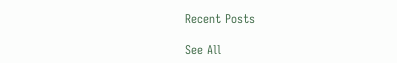Recent Posts

See All